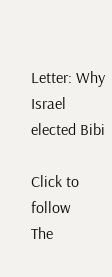Letter: Why Israel elected Bibi

Click to follow
The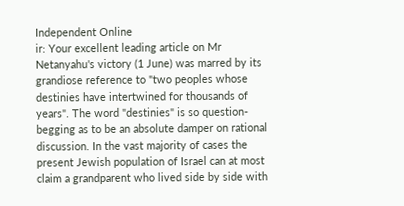Independent Online
ir: Your excellent leading article on Mr Netanyahu's victory (1 June) was marred by its grandiose reference to "two peoples whose destinies have intertwined for thousands of years". The word "destinies" is so question- begging as to be an absolute damper on rational discussion. In the vast majority of cases the present Jewish population of Israel can at most claim a grandparent who lived side by side with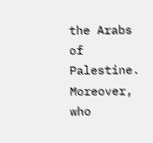the Arabs of Palestine. Moreover, who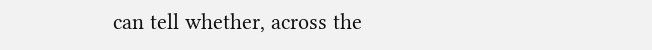can tell whether, across the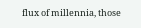flux of millennia, those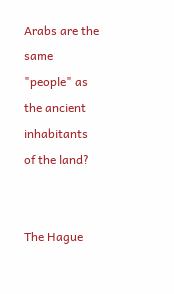Arabs are the same "people" as the ancient inhabitants of the land?


The Hague